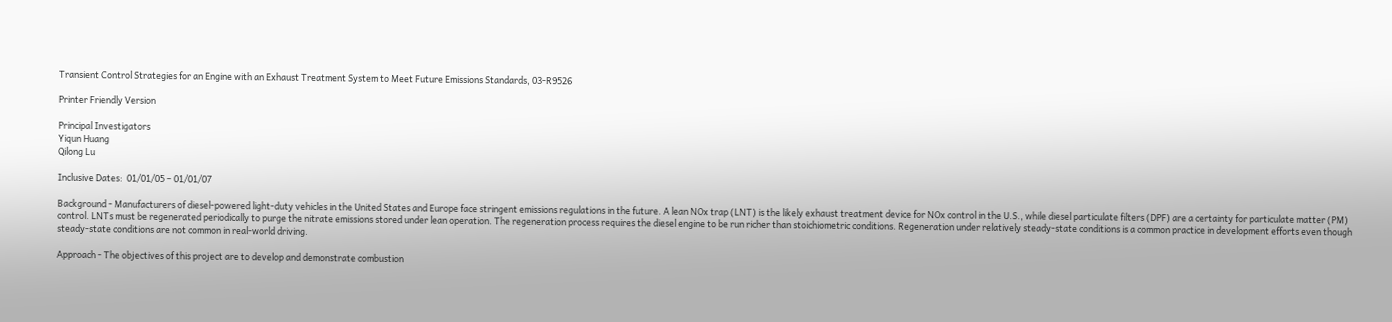Transient Control Strategies for an Engine with an Exhaust Treatment System to Meet Future Emissions Standards, 03-R9526

Printer Friendly Version

Principal Investigators
Yiqun Huang
Qilong Lu

Inclusive Dates:  01/01/05 – 01/01/07

Background - Manufacturers of diesel-powered light-duty vehicles in the United States and Europe face stringent emissions regulations in the future. A lean NOx trap (LNT) is the likely exhaust treatment device for NOx control in the U.S., while diesel particulate filters (DPF) are a certainty for particulate matter (PM) control. LNTs must be regenerated periodically to purge the nitrate emissions stored under lean operation. The regeneration process requires the diesel engine to be run richer than stoichiometric conditions. Regeneration under relatively steady-state conditions is a common practice in development efforts even though steady-state conditions are not common in real-world driving.

Approach - The objectives of this project are to develop and demonstrate combustion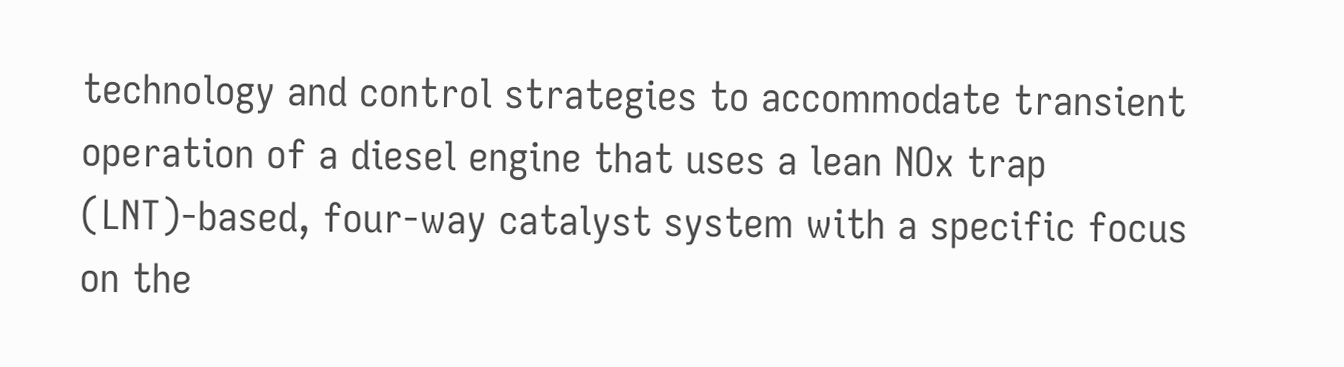technology and control strategies to accommodate transient operation of a diesel engine that uses a lean NOx trap (LNT)-based, four-way catalyst system with a specific focus on the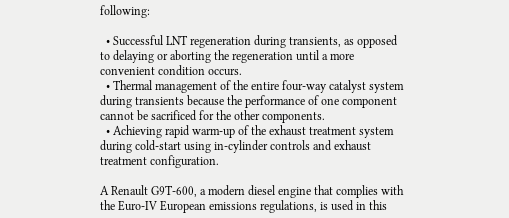following:

  • Successful LNT regeneration during transients, as opposed to delaying or aborting the regeneration until a more convenient condition occurs.
  • Thermal management of the entire four-way catalyst system during transients because the performance of one component cannot be sacrificed for the other components.
  • Achieving rapid warm-up of the exhaust treatment system during cold-start using in-cylinder controls and exhaust treatment configuration.

A Renault G9T-600, a modern diesel engine that complies with the Euro-IV European emissions regulations, is used in this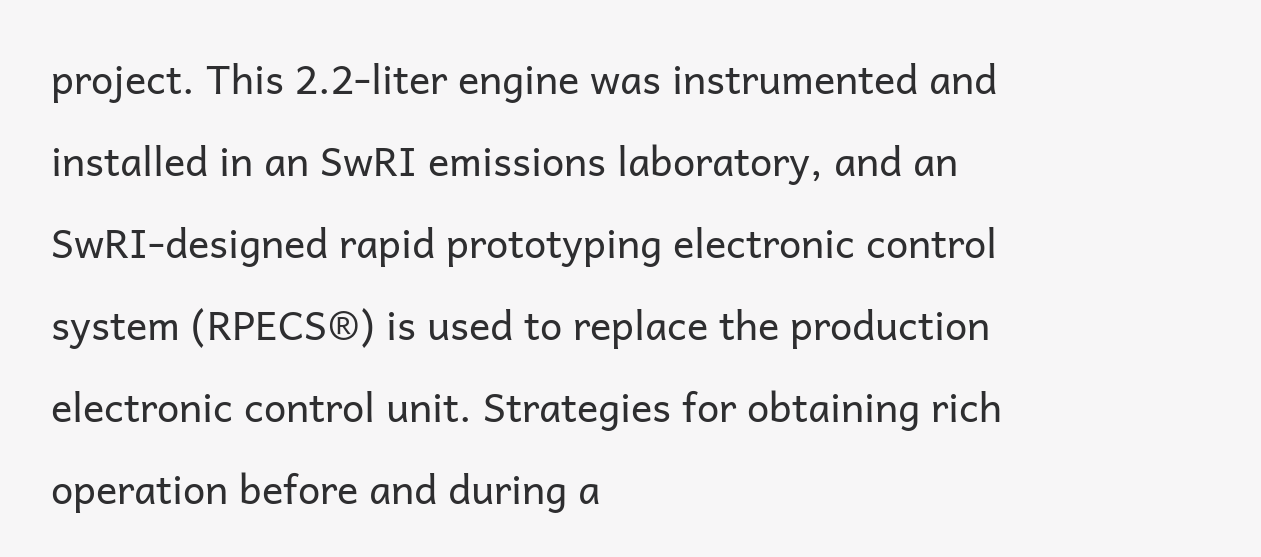project. This 2.2-liter engine was instrumented and installed in an SwRI emissions laboratory, and an SwRI-designed rapid prototyping electronic control system (RPECS®) is used to replace the production electronic control unit. Strategies for obtaining rich operation before and during a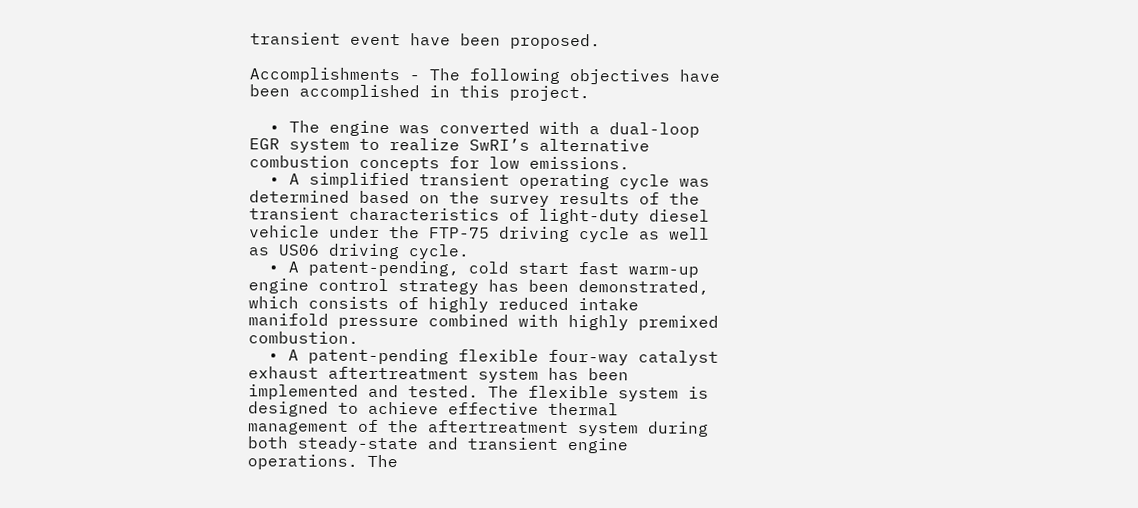transient event have been proposed.

Accomplishments - The following objectives have been accomplished in this project.

  • The engine was converted with a dual-loop EGR system to realize SwRI’s alternative combustion concepts for low emissions.
  • A simplified transient operating cycle was determined based on the survey results of the transient characteristics of light-duty diesel vehicle under the FTP-75 driving cycle as well as US06 driving cycle.
  • A patent-pending, cold start fast warm-up engine control strategy has been demonstrated, which consists of highly reduced intake manifold pressure combined with highly premixed combustion.
  • A patent-pending flexible four-way catalyst exhaust aftertreatment system has been implemented and tested. The flexible system is designed to achieve effective thermal management of the aftertreatment system during both steady-state and transient engine operations. The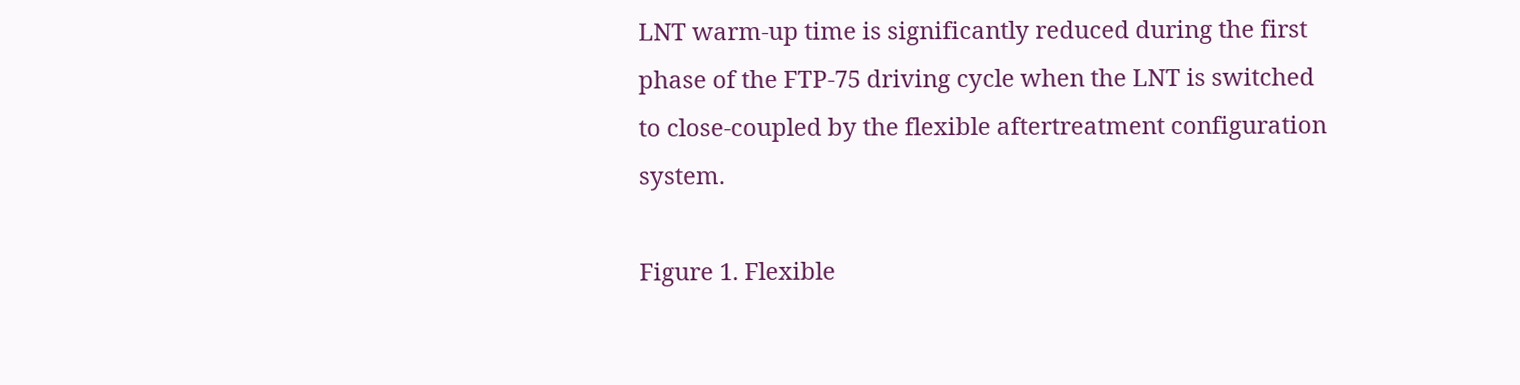LNT warm-up time is significantly reduced during the first phase of the FTP-75 driving cycle when the LNT is switched to close-coupled by the flexible aftertreatment configuration system.

Figure 1. Flexible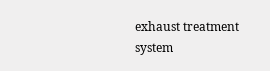exhaust treatment system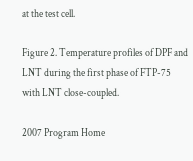at the test cell.

Figure 2. Temperature profiles of DPF and LNT during the first phase of FTP-75 with LNT close-coupled.

2007 Program Home